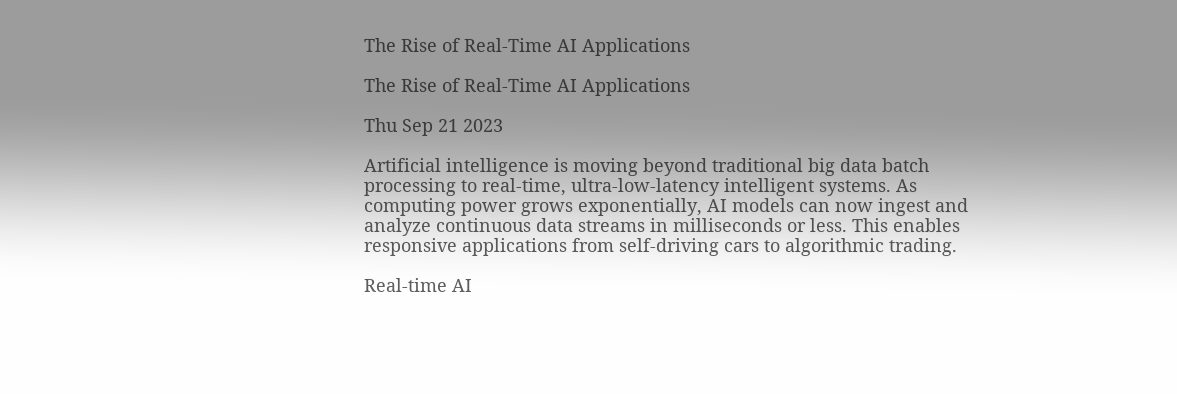The Rise of Real-Time AI Applications

The Rise of Real-Time AI Applications

Thu Sep 21 2023

Artificial intelligence is moving beyond traditional big data batch processing to real-time, ultra-low-latency intelligent systems. As computing power grows exponentially, AI models can now ingest and analyze continuous data streams in milliseconds or less. This enables responsive applications from self-driving cars to algorithmic trading.

Real-time AI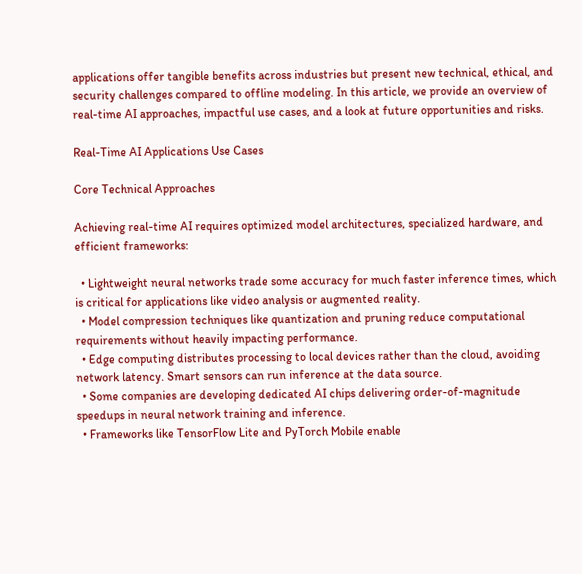applications offer tangible benefits across industries but present new technical, ethical, and security challenges compared to offline modeling. In this article, we provide an overview of real-time AI approaches, impactful use cases, and a look at future opportunities and risks.

Real-Time AI Applications Use Cases

Core Technical Approaches

Achieving real-time AI requires optimized model architectures, specialized hardware, and efficient frameworks:

  • Lightweight neural networks trade some accuracy for much faster inference times, which is critical for applications like video analysis or augmented reality.
  • Model compression techniques like quantization and pruning reduce computational requirements without heavily impacting performance.
  • Edge computing distributes processing to local devices rather than the cloud, avoiding network latency. Smart sensors can run inference at the data source.
  • Some companies are developing dedicated AI chips delivering order-of-magnitude speedups in neural network training and inference.
  • Frameworks like TensorFlow Lite and PyTorch Mobile enable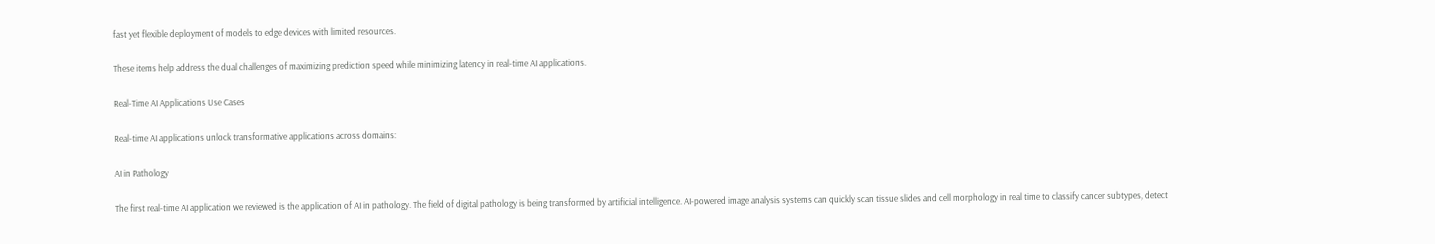fast yet flexible deployment of models to edge devices with limited resources.

These items help address the dual challenges of maximizing prediction speed while minimizing latency in real-time AI applications.

Real-Time AI Applications Use Cases

Real-time AI applications unlock transformative applications across domains:

AI in Pathology

The first real-time AI application we reviewed is the application of AI in pathology. The field of digital pathology is being transformed by artificial intelligence. AI-powered image analysis systems can quickly scan tissue slides and cell morphology in real time to classify cancer subtypes, detect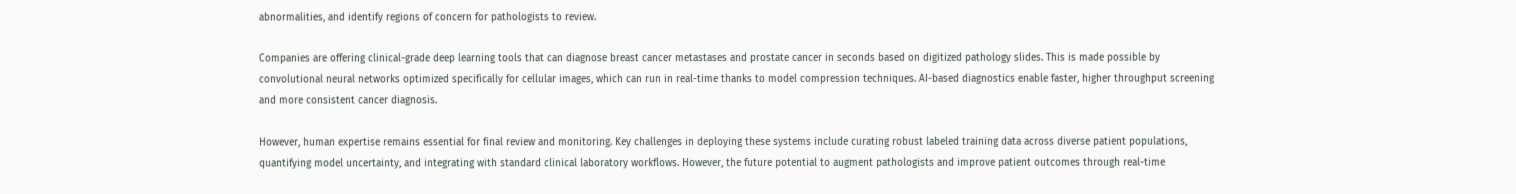abnormalities, and identify regions of concern for pathologists to review.

Companies are offering clinical-grade deep learning tools that can diagnose breast cancer metastases and prostate cancer in seconds based on digitized pathology slides. This is made possible by convolutional neural networks optimized specifically for cellular images, which can run in real-time thanks to model compression techniques. AI-based diagnostics enable faster, higher throughput screening and more consistent cancer diagnosis.

However, human expertise remains essential for final review and monitoring. Key challenges in deploying these systems include curating robust labeled training data across diverse patient populations, quantifying model uncertainty, and integrating with standard clinical laboratory workflows. However, the future potential to augment pathologists and improve patient outcomes through real-time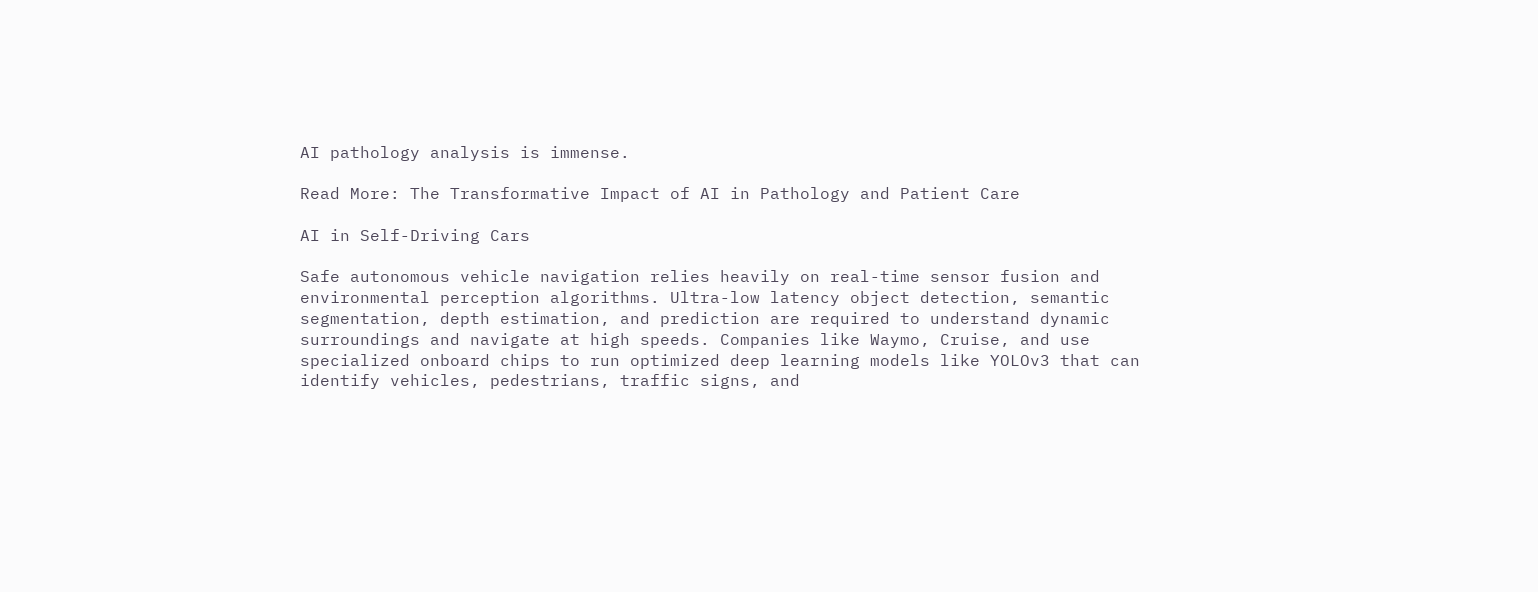AI pathology analysis is immense.

Read More: The Transformative Impact of AI in Pathology and Patient Care

AI in Self-Driving Cars

Safe autonomous vehicle navigation relies heavily on real-time sensor fusion and environmental perception algorithms. Ultra-low latency object detection, semantic segmentation, depth estimation, and prediction are required to understand dynamic surroundings and navigate at high speeds. Companies like Waymo, Cruise, and use specialized onboard chips to run optimized deep learning models like YOLOv3 that can identify vehicles, pedestrians, traffic signs, and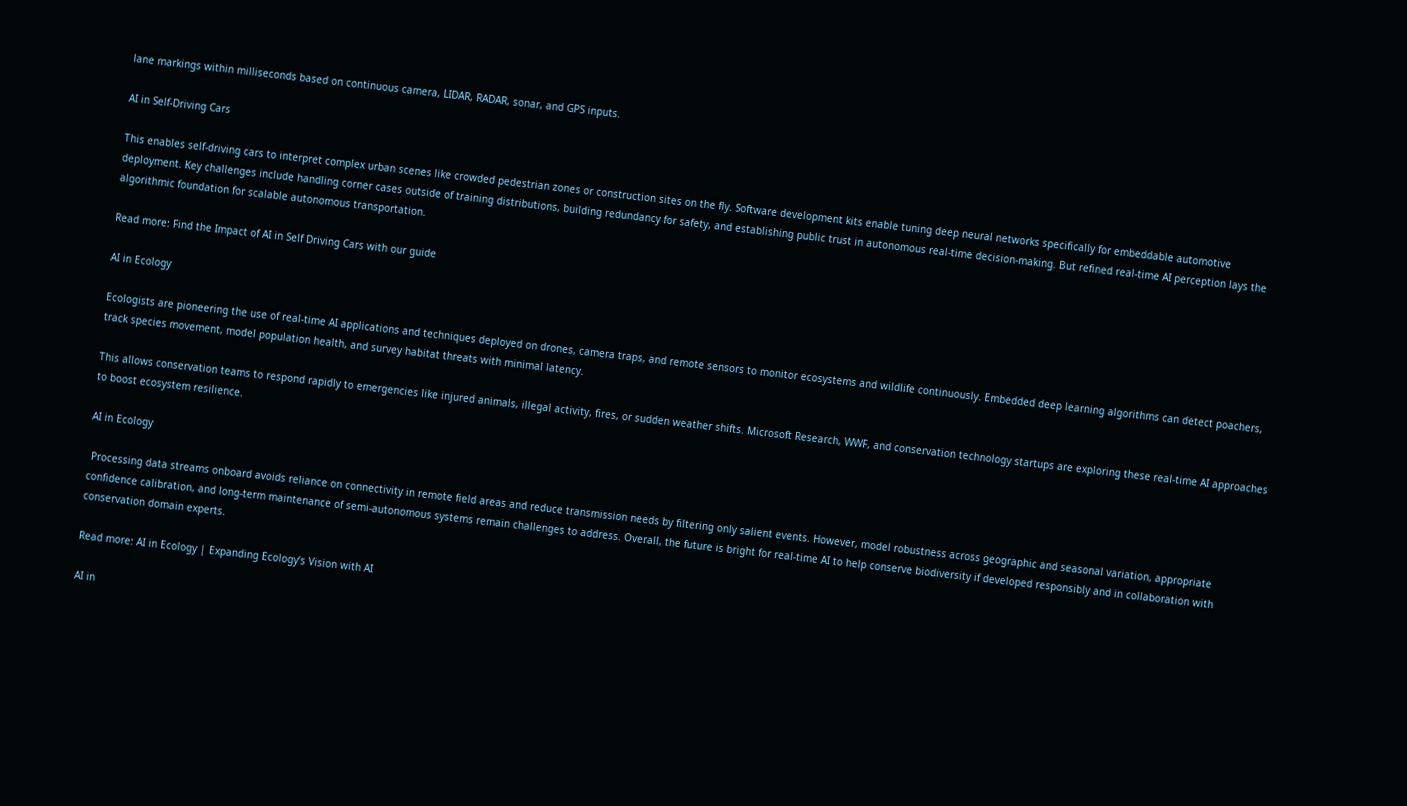lane markings within milliseconds based on continuous camera, LIDAR, RADAR, sonar, and GPS inputs.

AI in Self-Driving Cars

This enables self-driving cars to interpret complex urban scenes like crowded pedestrian zones or construction sites on the fly. Software development kits enable tuning deep neural networks specifically for embeddable automotive deployment. Key challenges include handling corner cases outside of training distributions, building redundancy for safety, and establishing public trust in autonomous real-time decision-making. But refined real-time AI perception lays the algorithmic foundation for scalable autonomous transportation.

Read more: Find the Impact of AI in Self Driving Cars with our guide

AI in Ecology

Ecologists are pioneering the use of real-time AI applications and techniques deployed on drones, camera traps, and remote sensors to monitor ecosystems and wildlife continuously. Embedded deep learning algorithms can detect poachers, track species movement, model population health, and survey habitat threats with minimal latency.

This allows conservation teams to respond rapidly to emergencies like injured animals, illegal activity, fires, or sudden weather shifts. Microsoft Research, WWF, and conservation technology startups are exploring these real-time AI approaches to boost ecosystem resilience.

AI in Ecology

 Processing data streams onboard avoids reliance on connectivity in remote field areas and reduce transmission needs by filtering only salient events. However, model robustness across geographic and seasonal variation, appropriate confidence calibration, and long-term maintenance of semi-autonomous systems remain challenges to address. Overall, the future is bright for real-time AI to help conserve biodiversity if developed responsibly and in collaboration with conservation domain experts.

Read more: AI in Ecology | Expanding Ecology’s Vision with AI

AI in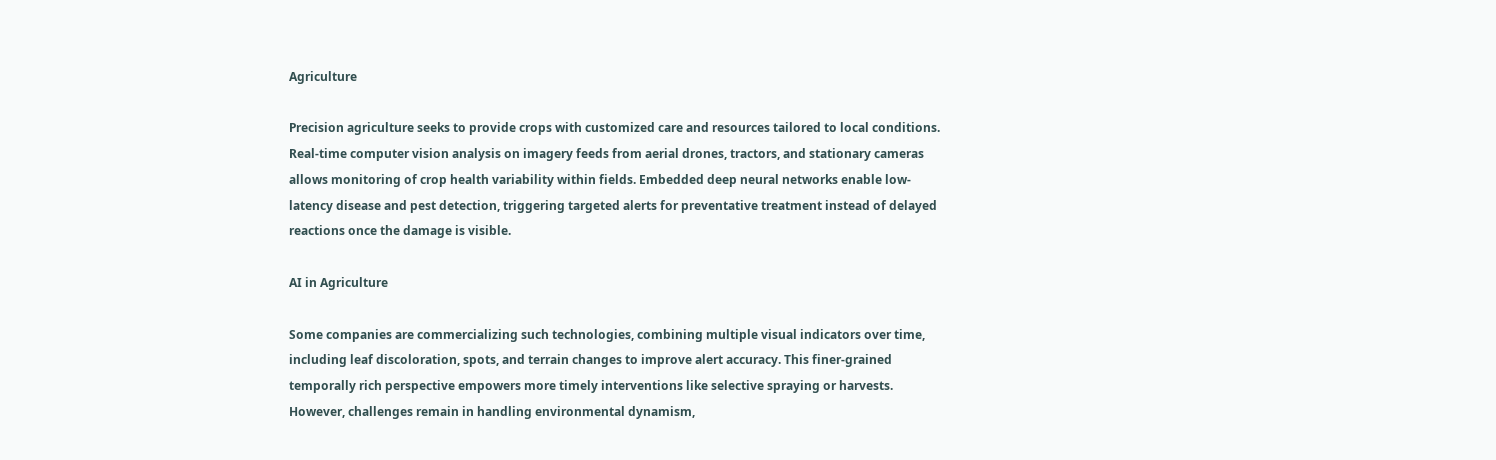Agriculture

Precision agriculture seeks to provide crops with customized care and resources tailored to local conditions. Real-time computer vision analysis on imagery feeds from aerial drones, tractors, and stationary cameras allows monitoring of crop health variability within fields. Embedded deep neural networks enable low-latency disease and pest detection, triggering targeted alerts for preventative treatment instead of delayed reactions once the damage is visible.

AI in Agriculture

Some companies are commercializing such technologies, combining multiple visual indicators over time, including leaf discoloration, spots, and terrain changes to improve alert accuracy. This finer-grained temporally rich perspective empowers more timely interventions like selective spraying or harvests. However, challenges remain in handling environmental dynamism,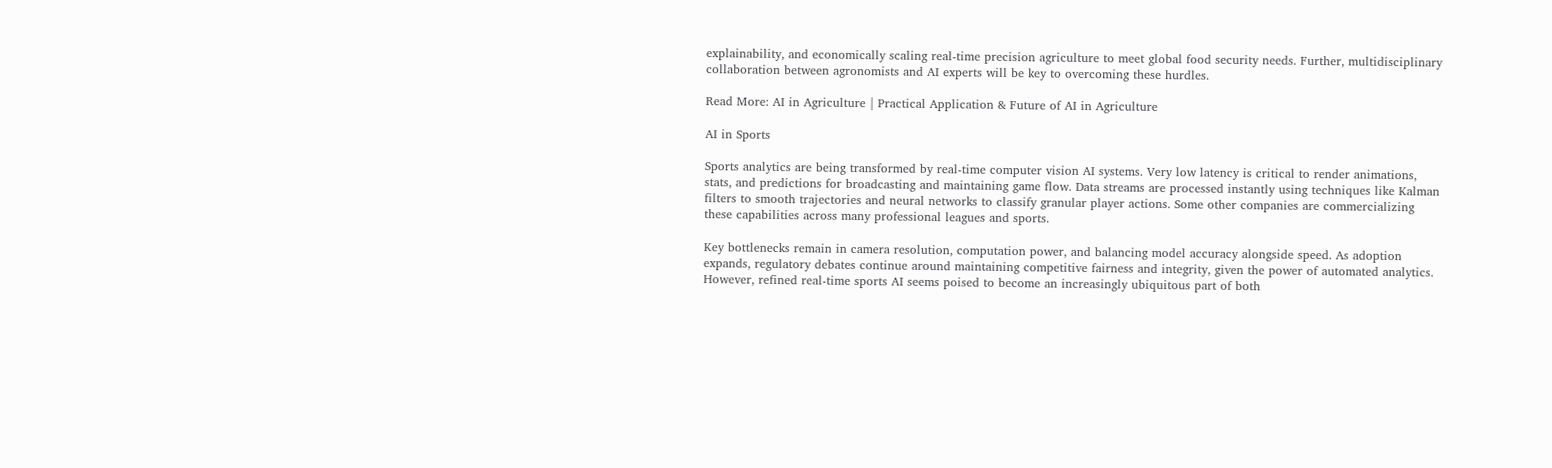explainability, and economically scaling real-time precision agriculture to meet global food security needs. Further, multidisciplinary collaboration between agronomists and AI experts will be key to overcoming these hurdles.

Read More: AI in Agriculture | Practical Application & Future of AI in Agriculture

AI in Sports

Sports analytics are being transformed by real-time computer vision AI systems. Very low latency is critical to render animations, stats, and predictions for broadcasting and maintaining game flow. Data streams are processed instantly using techniques like Kalman filters to smooth trajectories and neural networks to classify granular player actions. Some other companies are commercializing these capabilities across many professional leagues and sports.

Key bottlenecks remain in camera resolution, computation power, and balancing model accuracy alongside speed. As adoption expands, regulatory debates continue around maintaining competitive fairness and integrity, given the power of automated analytics. However, refined real-time sports AI seems poised to become an increasingly ubiquitous part of both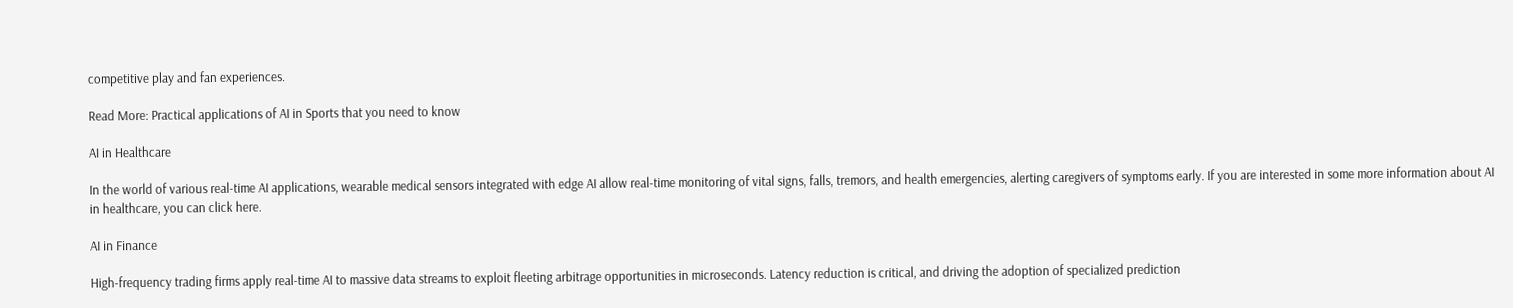competitive play and fan experiences.

Read More: Practical applications of AI in Sports that you need to know

AI in Healthcare

In the world of various real-time AI applications, wearable medical sensors integrated with edge AI allow real-time monitoring of vital signs, falls, tremors, and health emergencies, alerting caregivers of symptoms early. If you are interested in some more information about AI in healthcare, you can click here.

AI in Finance

High-frequency trading firms apply real-time AI to massive data streams to exploit fleeting arbitrage opportunities in microseconds. Latency reduction is critical, and driving the adoption of specialized prediction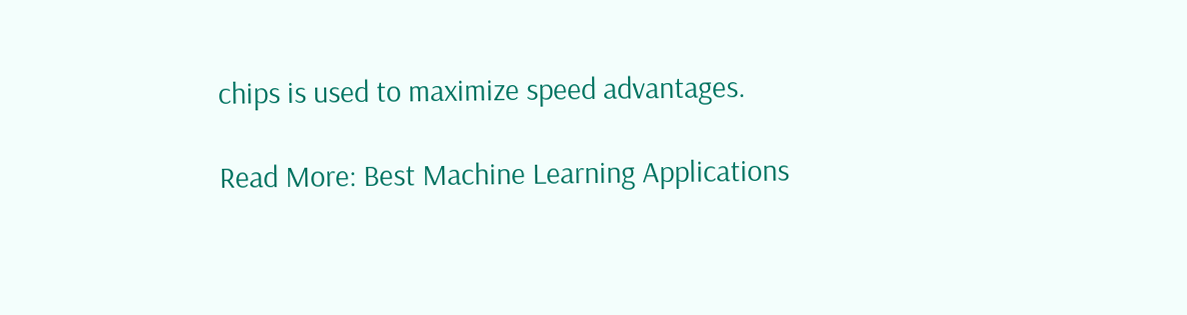chips is used to maximize speed advantages.

Read More: Best Machine Learning Applications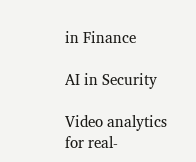in Finance

AI in Security

Video analytics for real-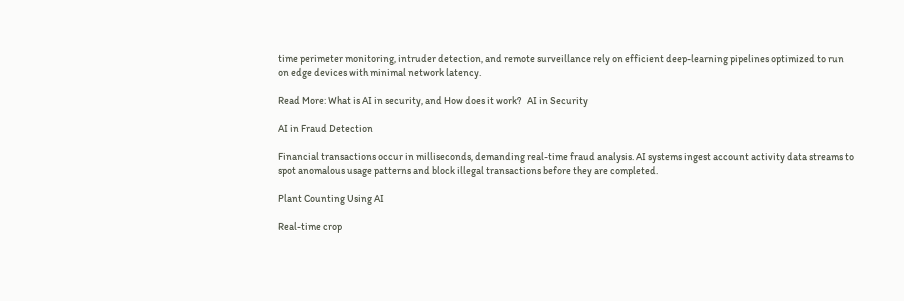time perimeter monitoring, intruder detection, and remote surveillance rely on efficient deep-learning pipelines optimized to run on edge devices with minimal network latency.

Read More: What is AI in security, and How does it work?   AI in Security

AI in Fraud Detection

Financial transactions occur in milliseconds, demanding real-time fraud analysis. AI systems ingest account activity data streams to spot anomalous usage patterns and block illegal transactions before they are completed.

Plant Counting Using AI

Real-time crop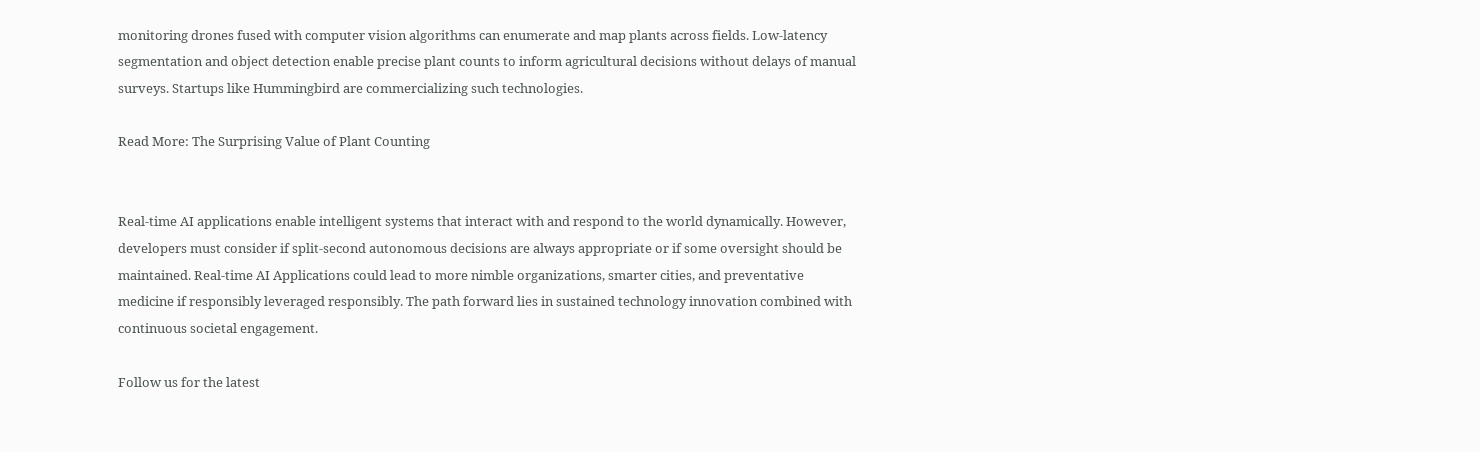monitoring drones fused with computer vision algorithms can enumerate and map plants across fields. Low-latency segmentation and object detection enable precise plant counts to inform agricultural decisions without delays of manual surveys. Startups like Hummingbird are commercializing such technologies.

Read More: The Surprising Value of Plant Counting


Real-time AI applications enable intelligent systems that interact with and respond to the world dynamically. However, developers must consider if split-second autonomous decisions are always appropriate or if some oversight should be maintained. Real-time AI Applications could lead to more nimble organizations, smarter cities, and preventative medicine if responsibly leveraged responsibly. The path forward lies in sustained technology innovation combined with continuous societal engagement.

Follow us for the latest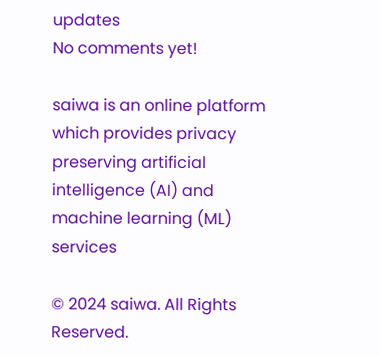updates
No comments yet!

saiwa is an online platform which provides privacy preserving artificial intelligence (AI) and machine learning (ML) services

© 2024 saiwa. All Rights Reserved.